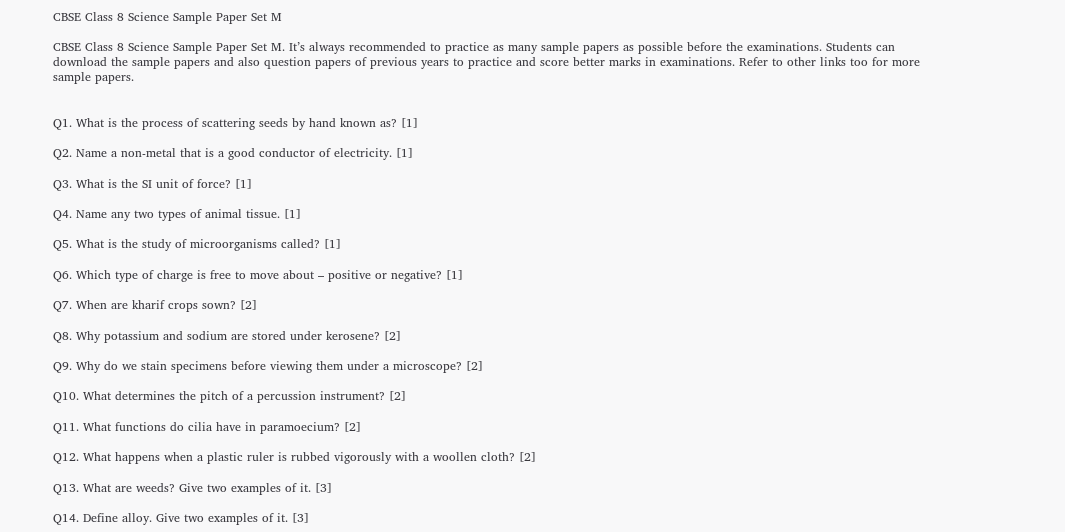CBSE Class 8 Science Sample Paper Set M

CBSE Class 8 Science Sample Paper Set M. It’s always recommended to practice as many sample papers as possible before the examinations. Students can download the sample papers and also question papers of previous years to practice and score better marks in examinations. Refer to other links too for more sample papers.


Q1. What is the process of scattering seeds by hand known as? [1]

Q2. Name a non-metal that is a good conductor of electricity. [1]

Q3. What is the SI unit of force? [1]

Q4. Name any two types of animal tissue. [1]

Q5. What is the study of microorganisms called? [1]

Q6. Which type of charge is free to move about – positive or negative? [1]

Q7. When are kharif crops sown? [2]

Q8. Why potassium and sodium are stored under kerosene? [2]

Q9. Why do we stain specimens before viewing them under a microscope? [2]

Q10. What determines the pitch of a percussion instrument? [2]

Q11. What functions do cilia have in paramoecium? [2]

Q12. What happens when a plastic ruler is rubbed vigorously with a woollen cloth? [2]

Q13. What are weeds? Give two examples of it. [3]

Q14. Define alloy. Give two examples of it. [3]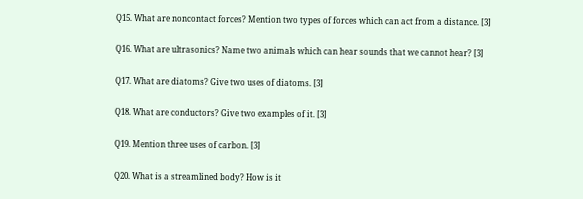Q15. What are noncontact forces? Mention two types of forces which can act from a distance. [3]

Q16. What are ultrasonics? Name two animals which can hear sounds that we cannot hear? [3]

Q17. What are diatoms? Give two uses of diatoms. [3]

Q18. What are conductors? Give two examples of it. [3]

Q19. Mention three uses of carbon. [3]

Q20. What is a streamlined body? How is it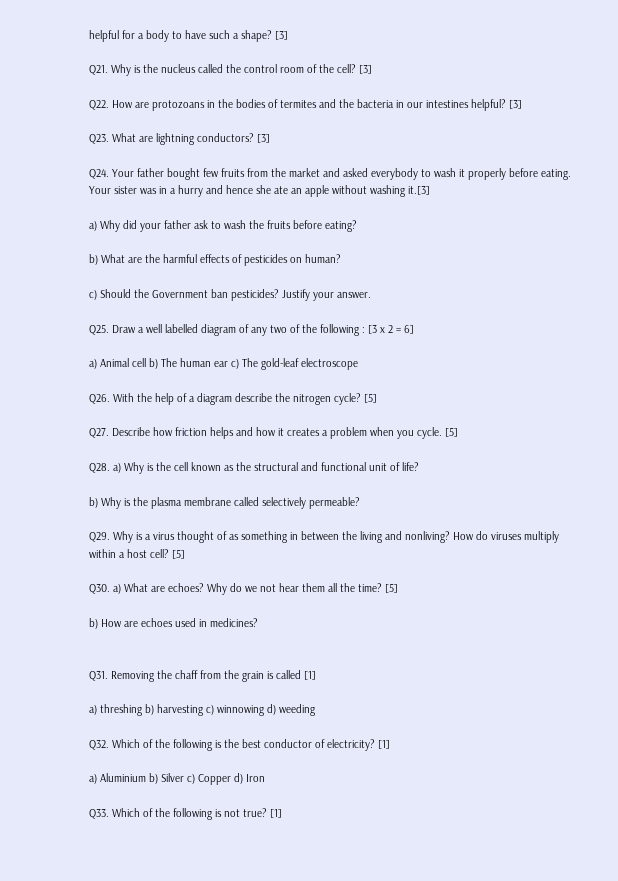helpful for a body to have such a shape? [3]

Q21. Why is the nucleus called the control room of the cell? [3]

Q22. How are protozoans in the bodies of termites and the bacteria in our intestines helpful? [3]

Q23. What are lightning conductors? [3]

Q24. Your father bought few fruits from the market and asked everybody to wash it properly before eating. Your sister was in a hurry and hence she ate an apple without washing it.[3]

a) Why did your father ask to wash the fruits before eating?

b) What are the harmful effects of pesticides on human?

c) Should the Government ban pesticides? Justify your answer.

Q25. Draw a well labelled diagram of any two of the following : [3 x 2 = 6]

a) Animal cell b) The human ear c) The gold-leaf electroscope

Q26. With the help of a diagram describe the nitrogen cycle? [5]

Q27. Describe how friction helps and how it creates a problem when you cycle. [5]

Q28. a) Why is the cell known as the structural and functional unit of life?

b) Why is the plasma membrane called selectively permeable?

Q29. Why is a virus thought of as something in between the living and nonliving? How do viruses multiply within a host cell? [5]

Q30. a) What are echoes? Why do we not hear them all the time? [5]

b) How are echoes used in medicines?


Q31. Removing the chaff from the grain is called [1]

a) threshing b) harvesting c) winnowing d) weeding

Q32. Which of the following is the best conductor of electricity? [1]

a) Aluminium b) Silver c) Copper d) Iron

Q33. Which of the following is not true? [1]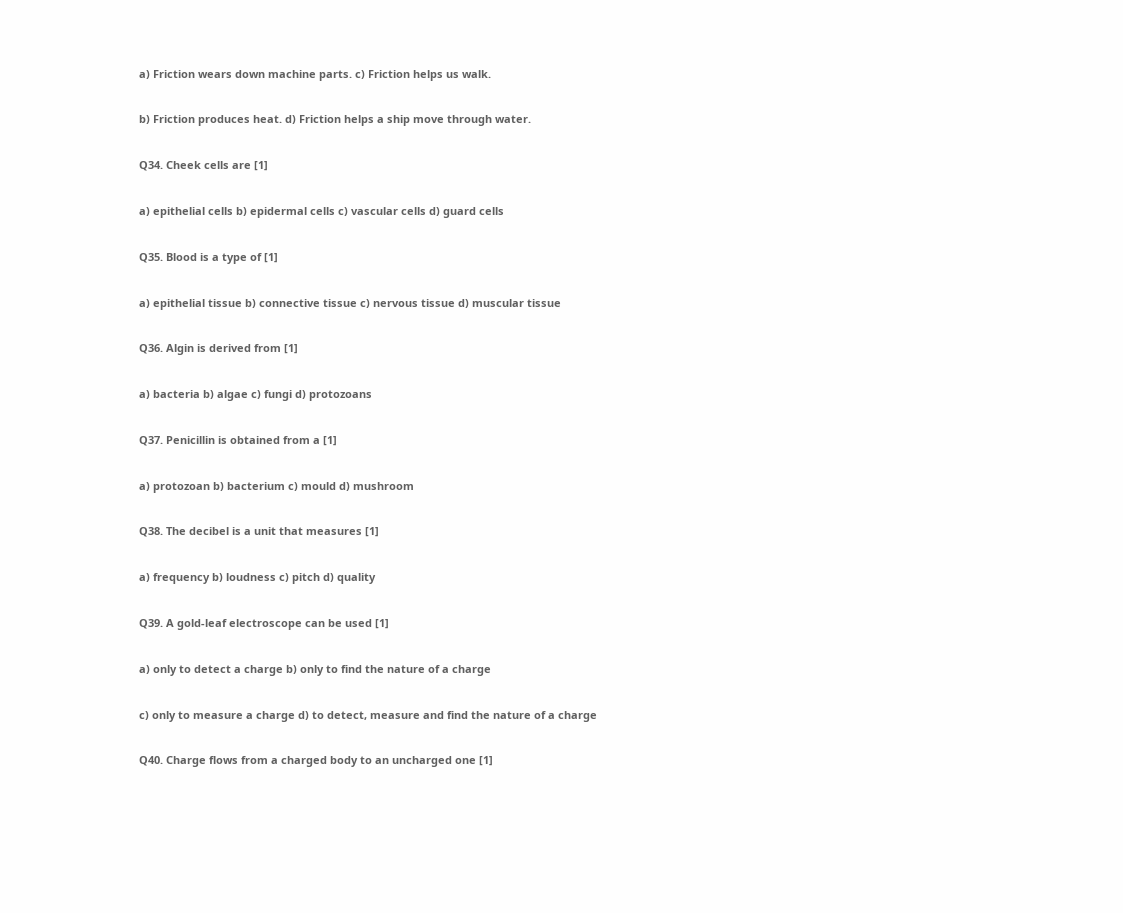a) Friction wears down machine parts. c) Friction helps us walk.

b) Friction produces heat. d) Friction helps a ship move through water.

Q34. Cheek cells are [1]

a) epithelial cells b) epidermal cells c) vascular cells d) guard cells

Q35. Blood is a type of [1]

a) epithelial tissue b) connective tissue c) nervous tissue d) muscular tissue

Q36. Algin is derived from [1]

a) bacteria b) algae c) fungi d) protozoans

Q37. Penicillin is obtained from a [1]

a) protozoan b) bacterium c) mould d) mushroom

Q38. The decibel is a unit that measures [1]

a) frequency b) loudness c) pitch d) quality

Q39. A gold-leaf electroscope can be used [1]

a) only to detect a charge b) only to find the nature of a charge

c) only to measure a charge d) to detect, measure and find the nature of a charge

Q40. Charge flows from a charged body to an uncharged one [1]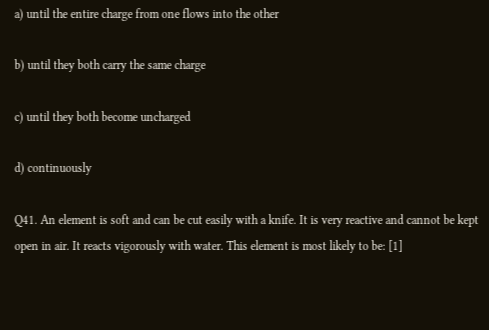a) until the entire charge from one flows into the other

b) until they both carry the same charge

c) until they both become uncharged

d) continuously

Q41. An element is soft and can be cut easily with a knife. It is very reactive and cannot be kept open in air. It reacts vigorously with water. This element is most likely to be: [1]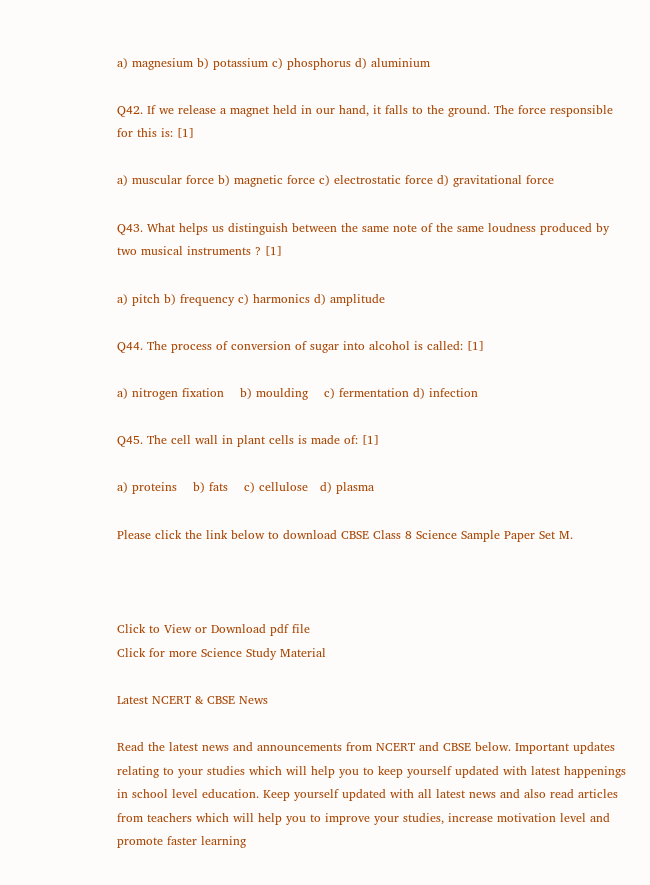a) magnesium b) potassium c) phosphorus d) aluminium

Q42. If we release a magnet held in our hand, it falls to the ground. The force responsible for this is: [1]

a) muscular force b) magnetic force c) electrostatic force d) gravitational force

Q43. What helps us distinguish between the same note of the same loudness produced by two musical instruments ? [1]

a) pitch b) frequency c) harmonics d) amplitude

Q44. The process of conversion of sugar into alcohol is called: [1]

a) nitrogen fixation    b) moulding    c) fermentation d) infection

Q45. The cell wall in plant cells is made of: [1]

a) proteins    b) fats    c) cellulose   d) plasma

Please click the link below to download CBSE Class 8 Science Sample Paper Set M.



Click to View or Download pdf file
Click for more Science Study Material

Latest NCERT & CBSE News

Read the latest news and announcements from NCERT and CBSE below. Important updates relating to your studies which will help you to keep yourself updated with latest happenings in school level education. Keep yourself updated with all latest news and also read articles from teachers which will help you to improve your studies, increase motivation level and promote faster learning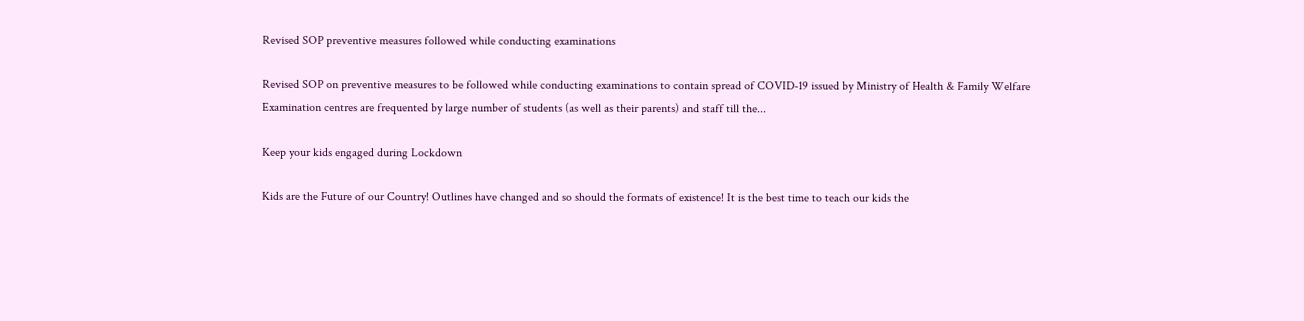Revised SOP preventive measures followed while conducting examinations

Revised SOP on preventive measures to be followed while conducting examinations to contain spread of COVID-19 issued by Ministry of Health & Family Welfare Examination centres are frequented by large number of students (as well as their parents) and staff till the...

Keep your kids engaged during Lockdown

Kids are the Future of our Country! Outlines have changed and so should the formats of existence! It is the best time to teach our kids the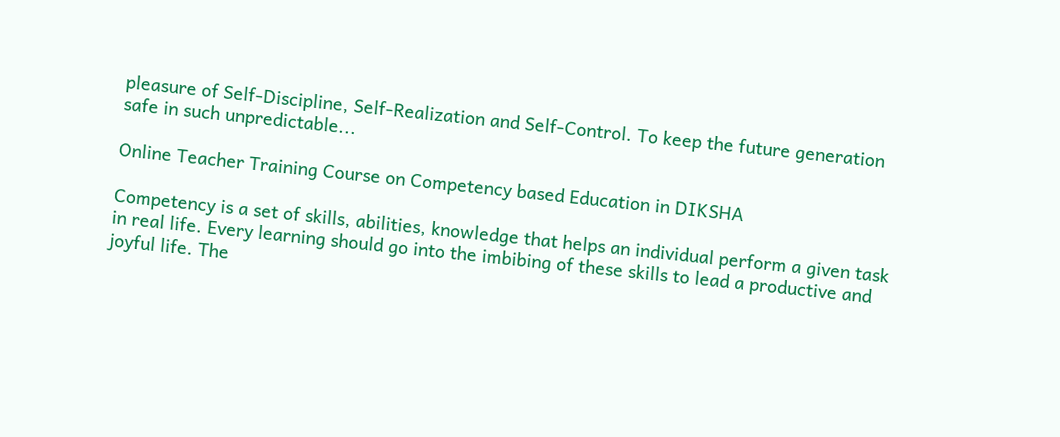pleasure of Self-Discipline, Self-Realization and Self-Control. To keep the future generation safe in such unpredictable...

Online Teacher Training Course on Competency based Education in DIKSHA

Competency is a set of skills, abilities, knowledge that helps an individual perform a given task in real life. Every learning should go into the imbibing of these skills to lead a productive and joyful life. The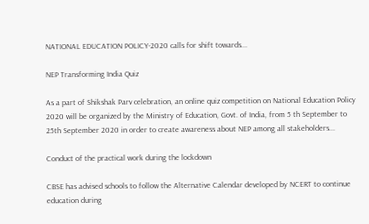NATIONAL EDUCATION POLICY-2020 calls for shift towards...

NEP Transforming India Quiz

As a part of Shikshak Parv celebration, an online quiz competition on National Education Policy 2020 will be organized by the Ministry of Education, Govt. of India, from 5 th September to 25th September 2020 in order to create awareness about NEP among all stakeholders...

Conduct of the practical work during the lockdown

CBSE has advised schools to follow the Alternative Calendar developed by NCERT to continue education during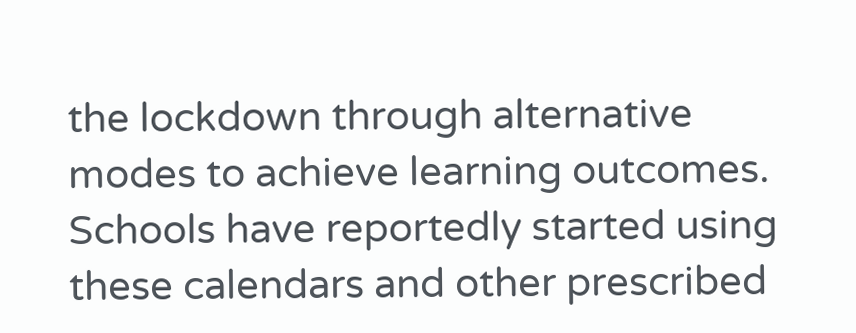the lockdown through alternative modes to achieve learning outcomes. Schools have reportedly started using these calendars and other prescribed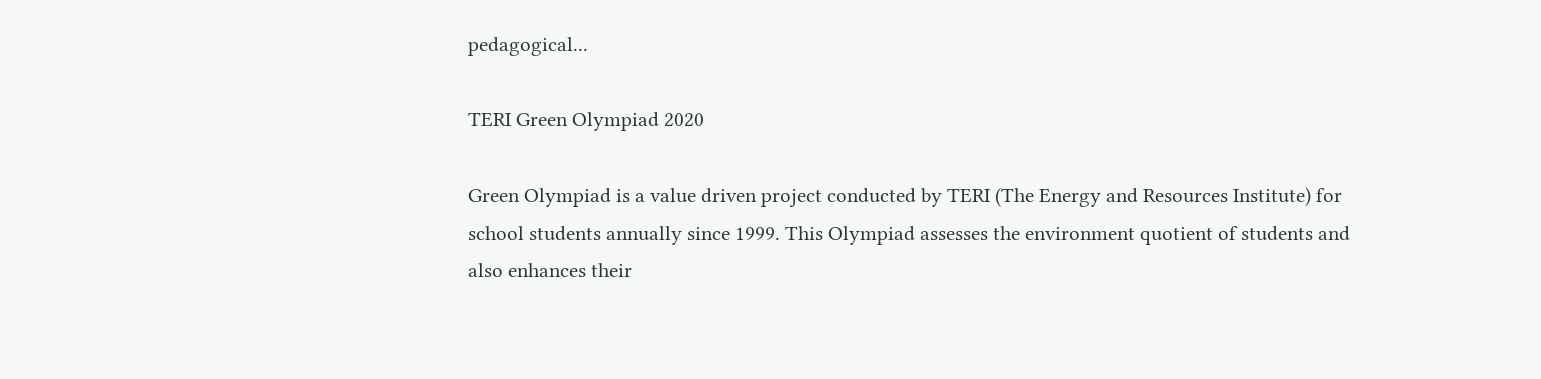pedagogical...

TERI Green Olympiad 2020

Green Olympiad is a value driven project conducted by TERI (The Energy and Resources Institute) for school students annually since 1999. This Olympiad assesses the environment quotient of students and also enhances their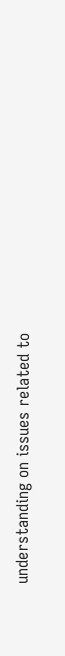understanding on issues related to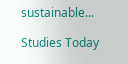sustainable...

Studies Today